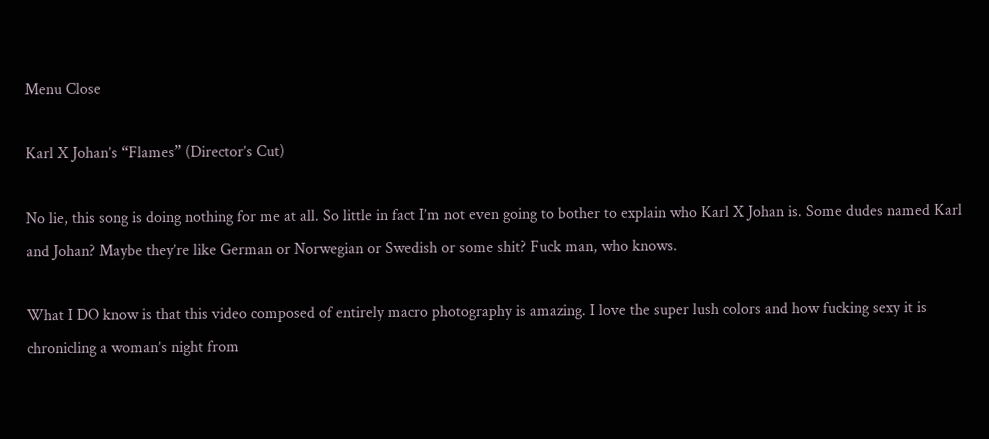Menu Close

Karl X Johan’s “Flames” (Director’s Cut)

No lie, this song is doing nothing for me at all. So little in fact I’m not even going to bother to explain who Karl X Johan is. Some dudes named Karl and Johan? Maybe they’re like German or Norwegian or Swedish or some shit? Fuck man, who knows.

What I DO know is that this video composed of entirely macro photography is amazing. I love the super lush colors and how fucking sexy it is chronicling a woman’s night from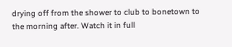drying off from the shower to club to bonetown to the morning after. Watch it in full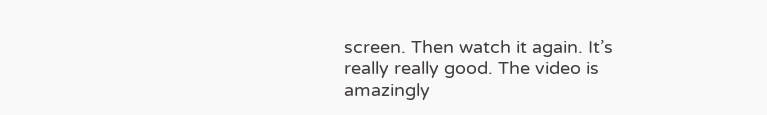screen. Then watch it again. It’s really really good. The video is amazingly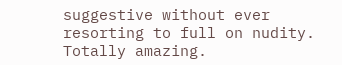suggestive without ever resorting to full on nudity. Totally amazing.